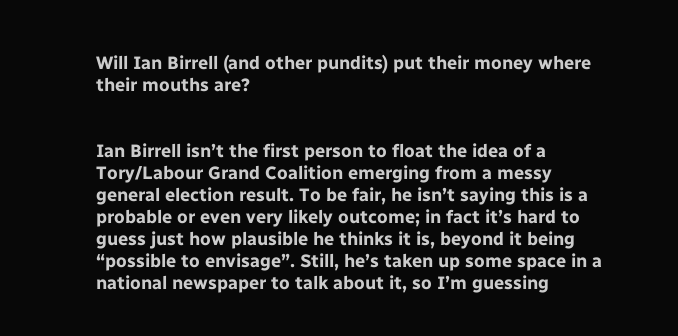Will Ian Birrell (and other pundits) put their money where their mouths are?


Ian Birrell isn’t the first person to float the idea of a Tory/Labour Grand Coalition emerging from a messy general election result. To be fair, he isn’t saying this is a probable or even very likely outcome; in fact it’s hard to guess just how plausible he thinks it is, beyond it being “possible to envisage”. Still, he’s taken up some space in a national newspaper to talk about it, so I’m guessing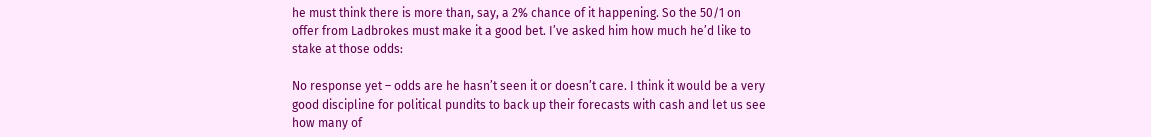he must think there is more than, say, a 2% chance of it happening. So the 50/1 on offer from Ladbrokes must make it a good bet. I’ve asked him how much he’d like to stake at those odds:

No response yet – odds are he hasn’t seen it or doesn’t care. I think it would be a very good discipline for political pundits to back up their forecasts with cash and let us see how many of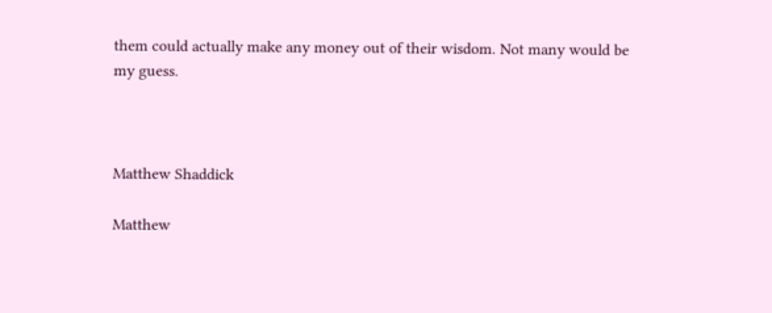them could actually make any money out of their wisdom. Not many would be my guess.



Matthew Shaddick

Matthew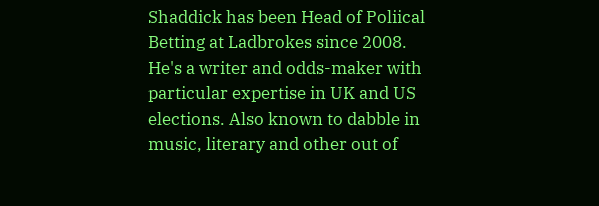Shaddick has been Head of Poliical Betting at Ladbrokes since 2008. He's a writer and odds-maker with particular expertise in UK and US elections. Also known to dabble in music, literary and other out of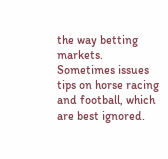the way betting markets. Sometimes issues tips on horse racing and football, which are best ignored.